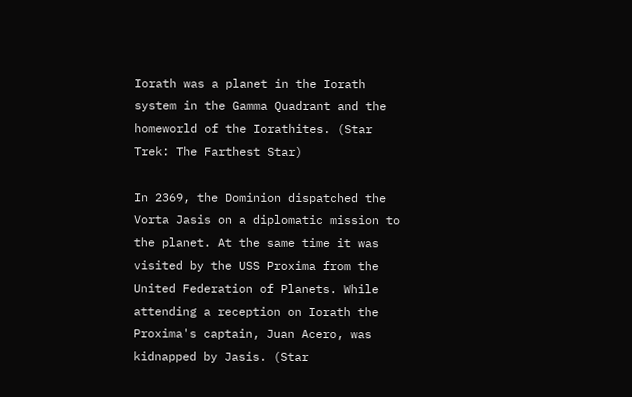Iorath was a planet in the Iorath system in the Gamma Quadrant and the homeworld of the Iorathites. (Star Trek: The Farthest Star)

In 2369, the Dominion dispatched the Vorta Jasis on a diplomatic mission to the planet. At the same time it was visited by the USS Proxima from the United Federation of Planets. While attending a reception on Iorath the Proxima's captain, Juan Acero, was kidnapped by Jasis. (Star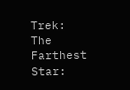Trek: The Farthest Star: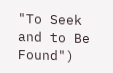"To Seek and to Be Found")